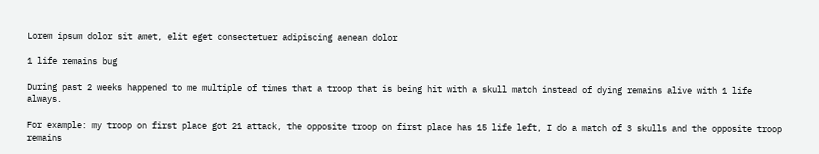Lorem ipsum dolor sit amet, elit eget consectetuer adipiscing aenean dolor

1 life remains bug

During past 2 weeks happened to me multiple of times that a troop that is being hit with a skull match instead of dying remains alive with 1 life always.

For example: my troop on first place got 21 attack, the opposite troop on first place has 15 life left, I do a match of 3 skulls and the opposite troop remains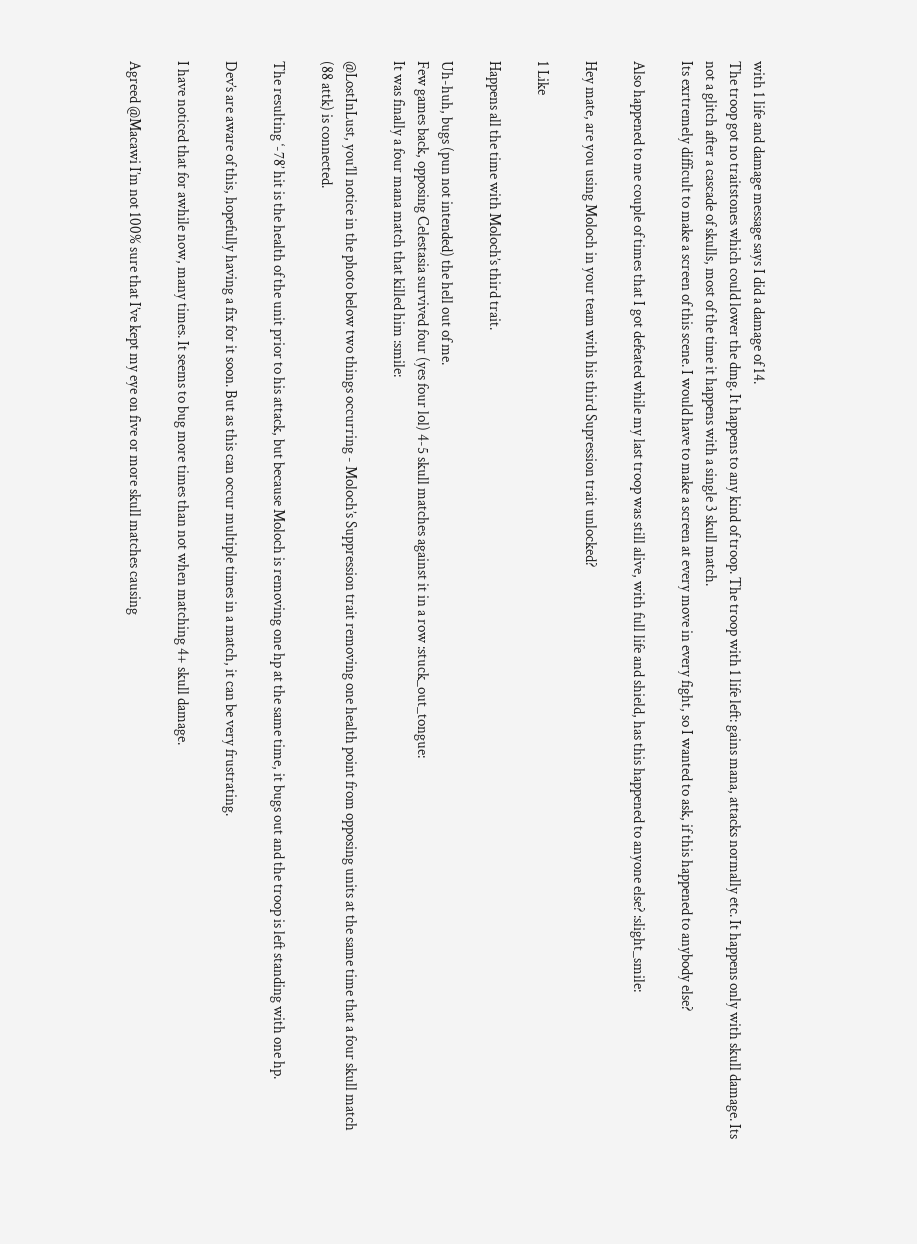with 1 life and damage message says I did a damage of 14.
The troop got no traitstones which could lower the dmg. It happens to any kind of troop. The troop with 1 life left: gains mana, attacks normally etc. It happens only with skull damage. Its not a glitch after a cascade of skulls, most of the time it happens with a single 3 skull match.
Its exrtremely difficult to make a screen of this scene. I would have to make a screen at every move in every fight, so I wanted to ask, if this happened to anybody else?

Also happened to me couple of times that I got defeated while my last troop was still alive, with full life and shield, has this happened to anyone else? :slight_smile:

Hey mate, are you using Moloch in your team with his third Supression trait unlocked?

1 Like

Happens all the time with Moloch’s third trait.

Uh-huh, bugs (pun not intended) the hell out of me.
Few games back, opposing Celestasia survived four (yes four lol) 4-5 skull matches against it in a row :stuck_out_tongue:
It was finally a four mana match that killed him :smile:

@LostInLust, you’ll notice in the photo below two things occurring - Moloch’s Suppression trait removing one health point from opposing units at the same time that a four skull match (88 attk) is connected.

The resulting ‘-78’ hit is the health of the unit prior to his attack, but because Moloch is removing one hp at the same time, it bugs out and the troop is left standing with one hp.

Dev’s are aware of this, hopefully having a fix for it soon. But as this can occur multiple times in a match, it can be very frustrating.

I have noticed that for awhile now, many times. It seems to bug more times than not when matching 4+ skull damage.

Agreed @Macawi I’m not 100% sure that I’ve kept my eye on five or more skull matches causing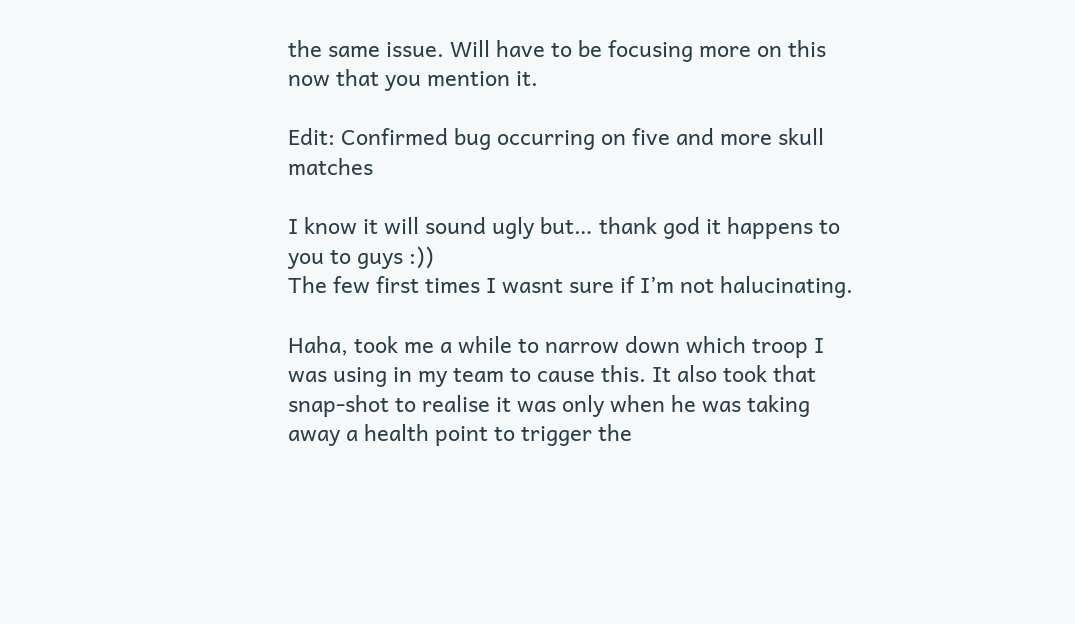the same issue. Will have to be focusing more on this now that you mention it.

Edit: Confirmed bug occurring on five and more skull matches

I know it will sound ugly but… thank god it happens to you to guys :))
The few first times I wasnt sure if I’m not halucinating.

Haha, took me a while to narrow down which troop I was using in my team to cause this. It also took that snap-shot to realise it was only when he was taking away a health point to trigger the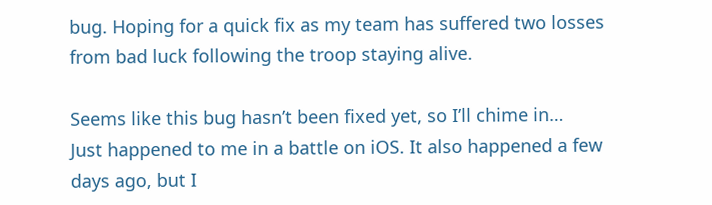bug. Hoping for a quick fix as my team has suffered two losses from bad luck following the troop staying alive.

Seems like this bug hasn’t been fixed yet, so I’ll chime in…
Just happened to me in a battle on iOS. It also happened a few days ago, but I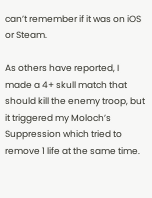can’t remember if it was on iOS or Steam.

As others have reported, I made a 4+ skull match that should kill the enemy troop, but it triggered my Moloch’s Suppression which tried to remove 1 life at the same time.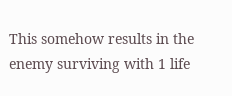This somehow results in the enemy surviving with 1 life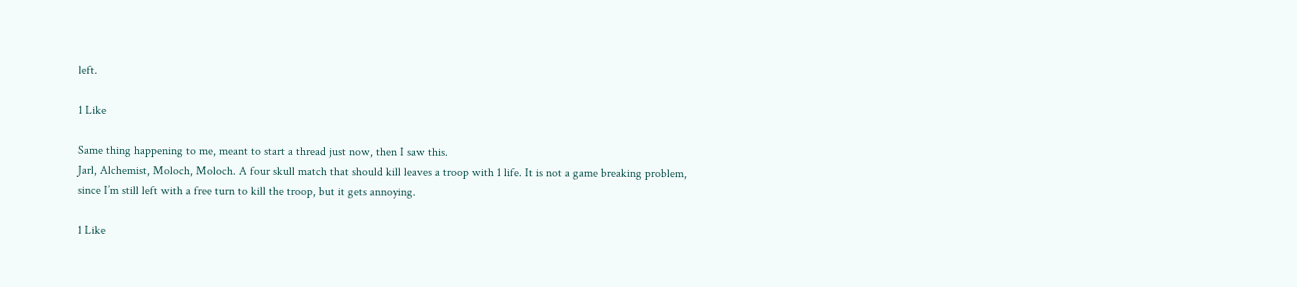left.

1 Like

Same thing happening to me, meant to start a thread just now, then I saw this.
Jarl, Alchemist, Moloch, Moloch. A four skull match that should kill leaves a troop with 1 life. It is not a game breaking problem, since I’m still left with a free turn to kill the troop, but it gets annoying.

1 Like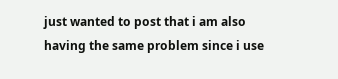just wanted to post that i am also having the same problem since i use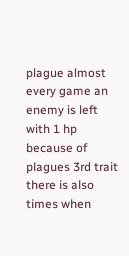plague almost every game an enemy is left with 1 hp because of plagues 3rd trait there is also times when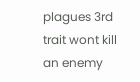plagues 3rd trait wont kill an enemy